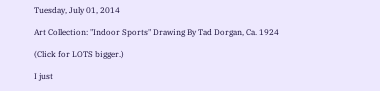Tuesday, July 01, 2014

Art Collection: "Indoor Sports" Drawing By Tad Dorgan, Ca. 1924

(Click for LOTS bigger.)

I just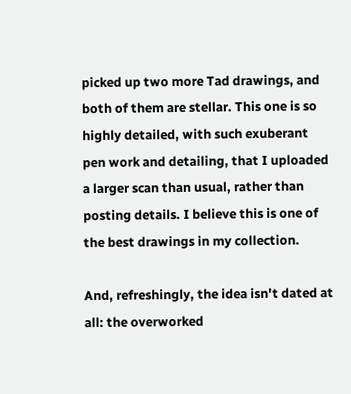picked up two more Tad drawings, and both of them are stellar. This one is so highly detailed, with such exuberant pen work and detailing, that I uploaded a larger scan than usual, rather than posting details. I believe this is one of the best drawings in my collection.

And, refreshingly, the idea isn't dated at all: the overworked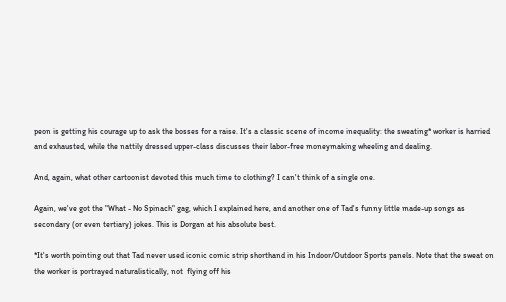peon is getting his courage up to ask the bosses for a raise. It's a classic scene of income inequality: the sweating* worker is harried and exhausted, while the nattily dressed upper-class discusses their labor-free moneymaking wheeling and dealing.

And, again, what other cartoonist devoted this much time to clothing? I can't think of a single one.

Again, we've got the "What - No Spinach" gag, which I explained here, and another one of Tad's funny little made-up songs as secondary (or even tertiary) jokes. This is Dorgan at his absolute best.

*It's worth pointing out that Tad never used iconic comic strip shorthand in his Indoor/Outdoor Sports panels. Note that the sweat on the worker is portrayed naturalistically, not  flying off his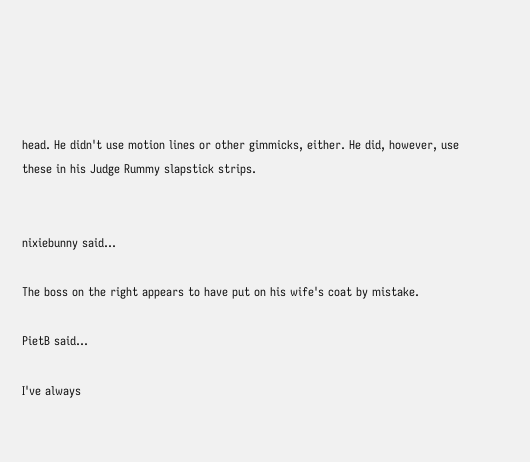head. He didn't use motion lines or other gimmicks, either. He did, however, use these in his Judge Rummy slapstick strips.


nixiebunny said...

The boss on the right appears to have put on his wife's coat by mistake.

PietB said...

I've always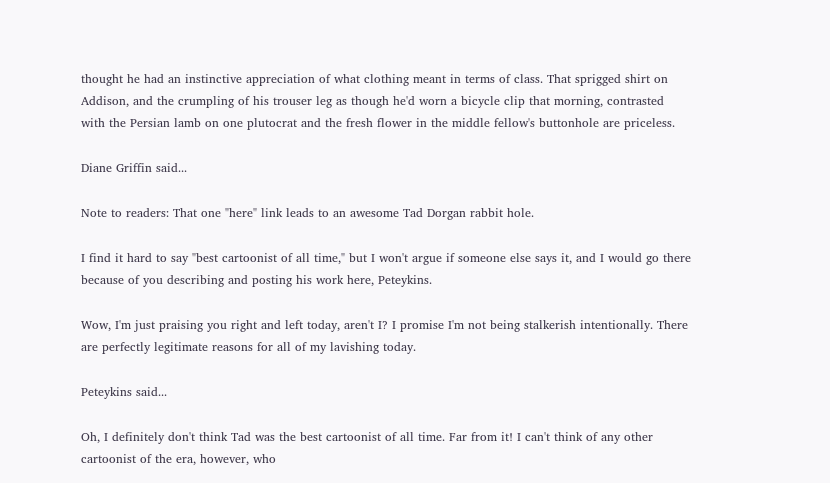thought he had an instinctive appreciation of what clothing meant in terms of class. That sprigged shirt on Addison, and the crumpling of his trouser leg as though he'd worn a bicycle clip that morning, contrasted with the Persian lamb on one plutocrat and the fresh flower in the middle fellow's buttonhole are priceless.

Diane Griffin said...

Note to readers: That one "here" link leads to an awesome Tad Dorgan rabbit hole.

I find it hard to say "best cartoonist of all time," but I won't argue if someone else says it, and I would go there because of you describing and posting his work here, Peteykins.

Wow, I'm just praising you right and left today, aren't I? I promise I'm not being stalkerish intentionally. There are perfectly legitimate reasons for all of my lavishing today.

Peteykins said...

Oh, I definitely don't think Tad was the best cartoonist of all time. Far from it! I can't think of any other cartoonist of the era, however, who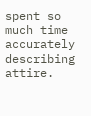spent so much time accurately describing attire.